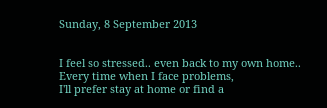Sunday, 8 September 2013


I feel so stressed.. even back to my own home..
Every time when I face problems,
I'll prefer stay at home or find a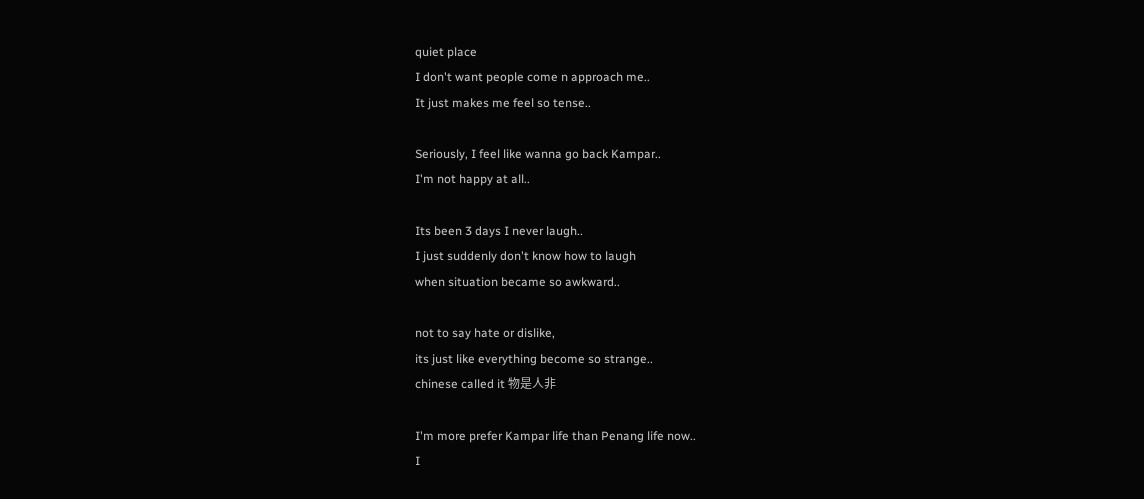quiet place
I don't want people come n approach me..
It just makes me feel so tense..

Seriously, I feel like wanna go back Kampar..
I'm not happy at all..

Its been 3 days I never laugh..
I just suddenly don't know how to laugh
when situation became so awkward..

not to say hate or dislike,
its just like everything become so strange..
chinese called it 物是人非

I'm more prefer Kampar life than Penang life now..
I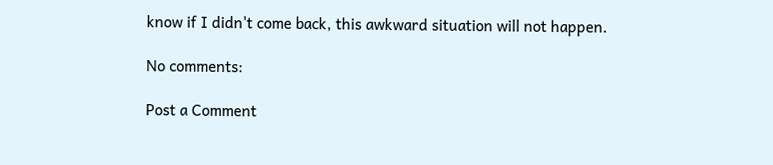know if I didn't come back, this awkward situation will not happen.

No comments:

Post a Comment